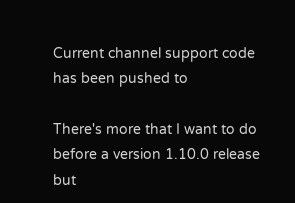Current channel support code has been pushed to

There's more that I want to do before a version 1.10.0 release but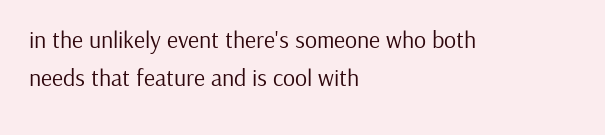in the unlikely event there's someone who both needs that feature and is cool with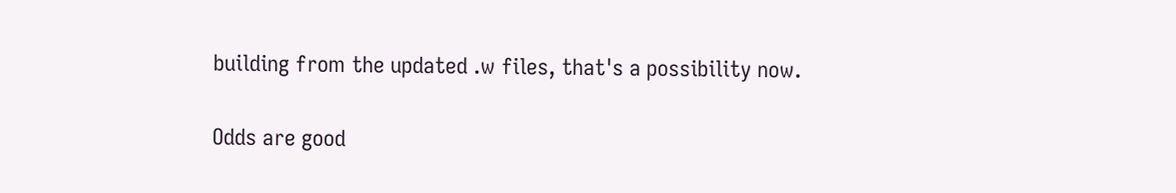building from the updated .w files, that's a possibility now.

Odds are good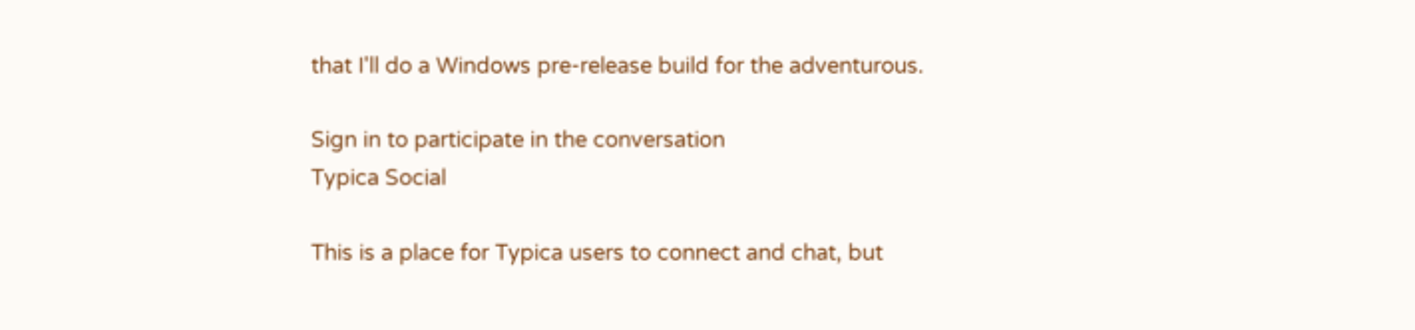that I'll do a Windows pre-release build for the adventurous.

Sign in to participate in the conversation
Typica Social

This is a place for Typica users to connect and chat, but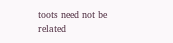toots need not be related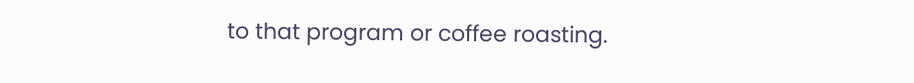to that program or coffee roasting.